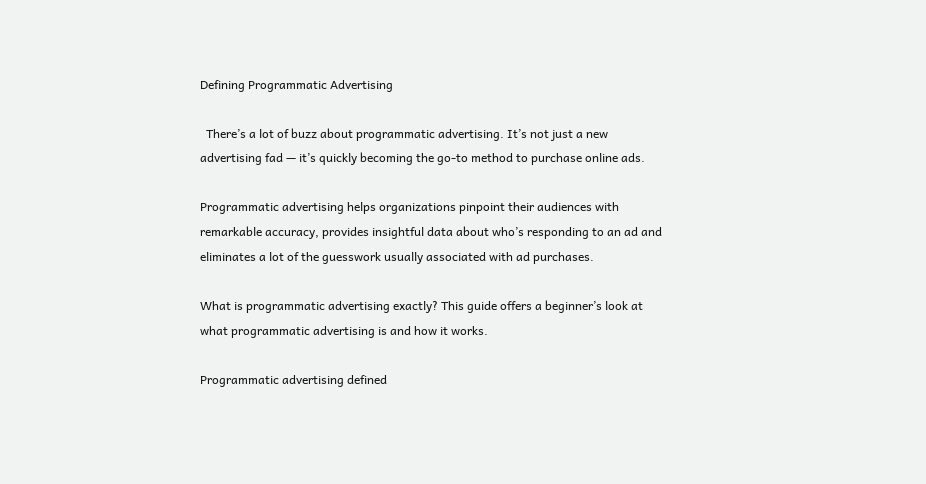Defining Programmatic Advertising

  There’s a lot of buzz about programmatic advertising. It’s not just a new advertising fad — it’s quickly becoming the go-to method to purchase online ads.

Programmatic advertising helps organizations pinpoint their audiences with remarkable accuracy, provides insightful data about who’s responding to an ad and eliminates a lot of the guesswork usually associated with ad purchases.

What is programmatic advertising exactly? This guide offers a beginner’s look at what programmatic advertising is and how it works.

Programmatic advertising defined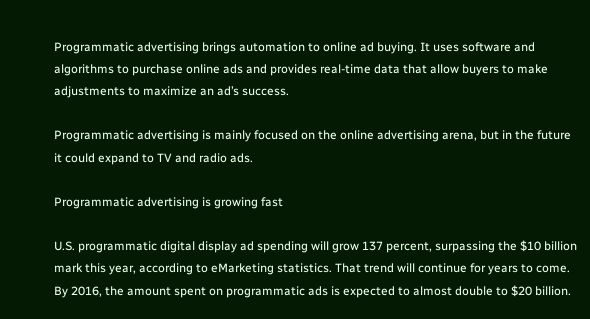Programmatic advertising brings automation to online ad buying. It uses software and algorithms to purchase online ads and provides real-time data that allow buyers to make adjustments to maximize an ad’s success.

Programmatic advertising is mainly focused on the online advertising arena, but in the future it could expand to TV and radio ads.

Programmatic advertising is growing fast

U.S. programmatic digital display ad spending will grow 137 percent, surpassing the $10 billion mark this year, according to eMarketing statistics. That trend will continue for years to come. By 2016, the amount spent on programmatic ads is expected to almost double to $20 billion.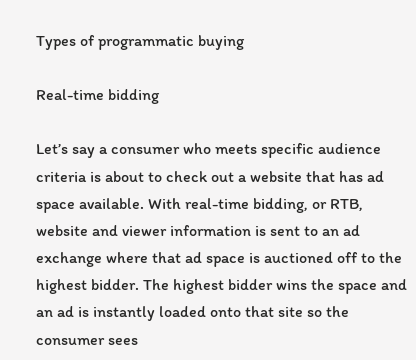Types of programmatic buying

Real-time bidding

Let’s say a consumer who meets specific audience criteria is about to check out a website that has ad space available. With real-time bidding, or RTB, website and viewer information is sent to an ad exchange where that ad space is auctioned off to the highest bidder. The highest bidder wins the space and an ad is instantly loaded onto that site so the consumer sees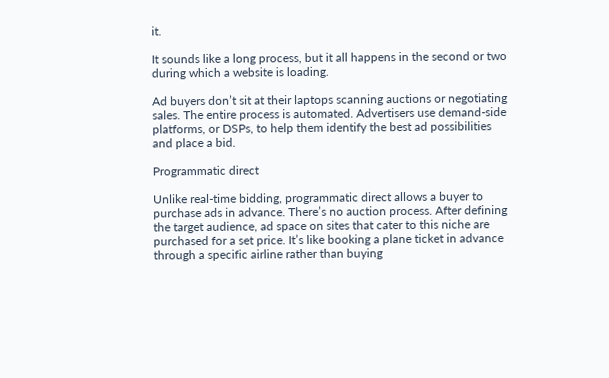it.

It sounds like a long process, but it all happens in the second or two during which a website is loading.

Ad buyers don’t sit at their laptops scanning auctions or negotiating sales. The entire process is automated. Advertisers use demand-side platforms, or DSPs, to help them identify the best ad possibilities and place a bid.

Programmatic direct

Unlike real-time bidding, programmatic direct allows a buyer to purchase ads in advance. There’s no auction process. After defining the target audience, ad space on sites that cater to this niche are purchased for a set price. It’s like booking a plane ticket in advance through a specific airline rather than buying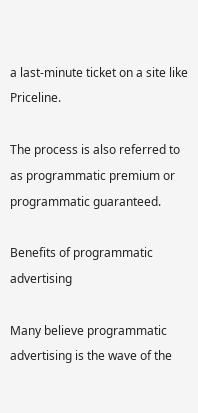a last-minute ticket on a site like Priceline.

The process is also referred to as programmatic premium or programmatic guaranteed.

Benefits of programmatic advertising

Many believe programmatic advertising is the wave of the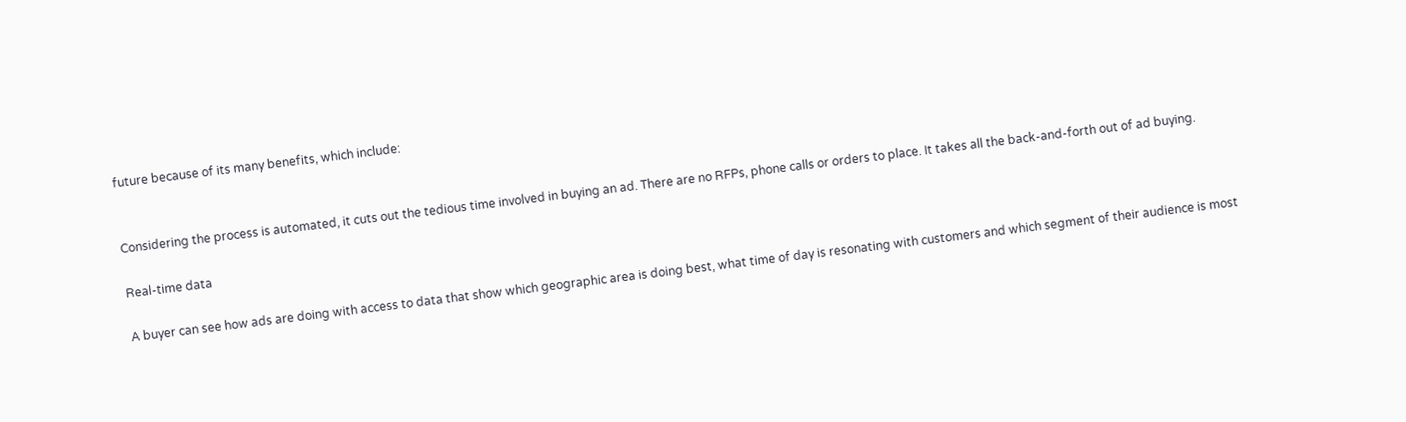future because of its many benefits, which include:


Considering the process is automated, it cuts out the tedious time involved in buying an ad. There are no RFPs, phone calls or orders to place. It takes all the back-and-forth out of ad buying.

Real-time data

A buyer can see how ads are doing with access to data that show which geographic area is doing best, what time of day is resonating with customers and which segment of their audience is most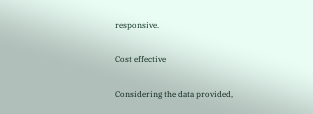responsive.

Cost effective

Considering the data provided,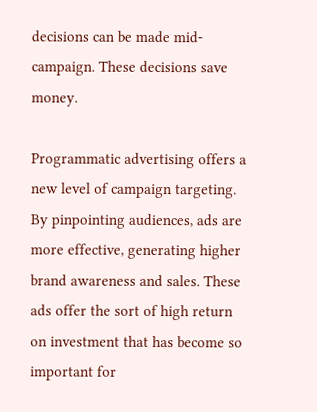decisions can be made mid-campaign. These decisions save money.

Programmatic advertising offers a new level of campaign targeting. By pinpointing audiences, ads are more effective, generating higher brand awareness and sales. These ads offer the sort of high return on investment that has become so important for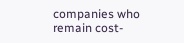companies who remain cost-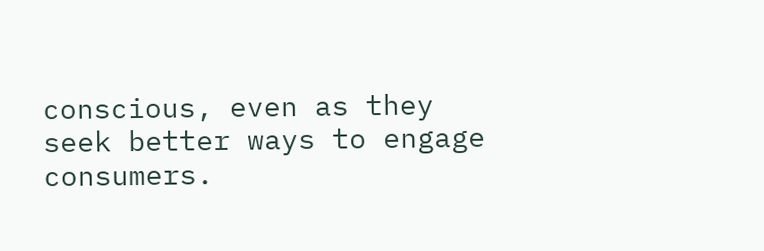conscious, even as they seek better ways to engage consumers.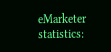eMarketer statistics: